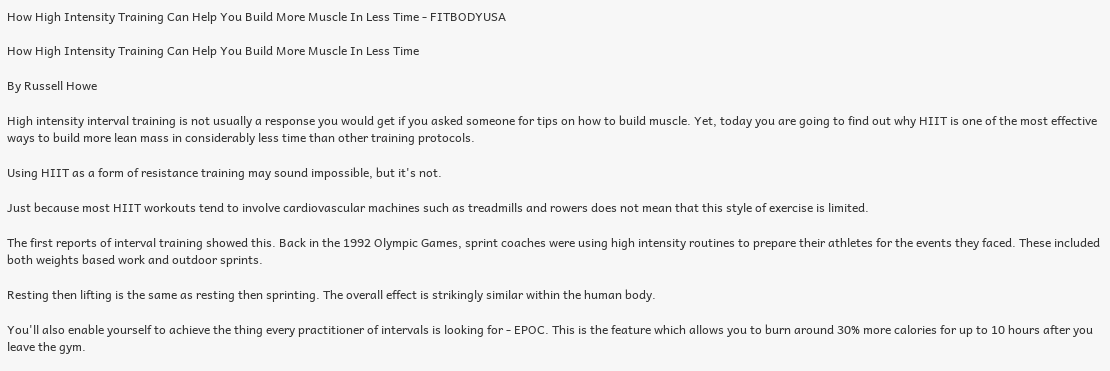How High Intensity Training Can Help You Build More Muscle In Less Time - FITBODYUSA

How High Intensity Training Can Help You Build More Muscle In Less Time

By Russell Howe

High intensity interval training is not usually a response you would get if you asked someone for tips on how to build muscle. Yet, today you are going to find out why HIIT is one of the most effective ways to build more lean mass in considerably less time than other training protocols.

Using HIIT as a form of resistance training may sound impossible, but it's not.

Just because most HIIT workouts tend to involve cardiovascular machines such as treadmills and rowers does not mean that this style of exercise is limited.

The first reports of interval training showed this. Back in the 1992 Olympic Games, sprint coaches were using high intensity routines to prepare their athletes for the events they faced. These included both weights based work and outdoor sprints.

Resting then lifting is the same as resting then sprinting. The overall effect is strikingly similar within the human body.

You'll also enable yourself to achieve the thing every practitioner of intervals is looking for - EPOC. This is the feature which allows you to burn around 30% more calories for up to 10 hours after you leave the gym.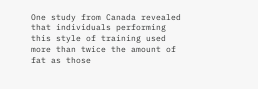One study from Canada revealed that individuals performing this style of training used more than twice the amount of fat as those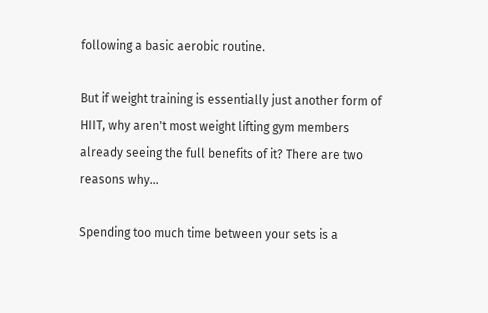following a basic aerobic routine.

But if weight training is essentially just another form of HIIT, why aren't most weight lifting gym members already seeing the full benefits of it? There are two reasons why...

Spending too much time between your sets is a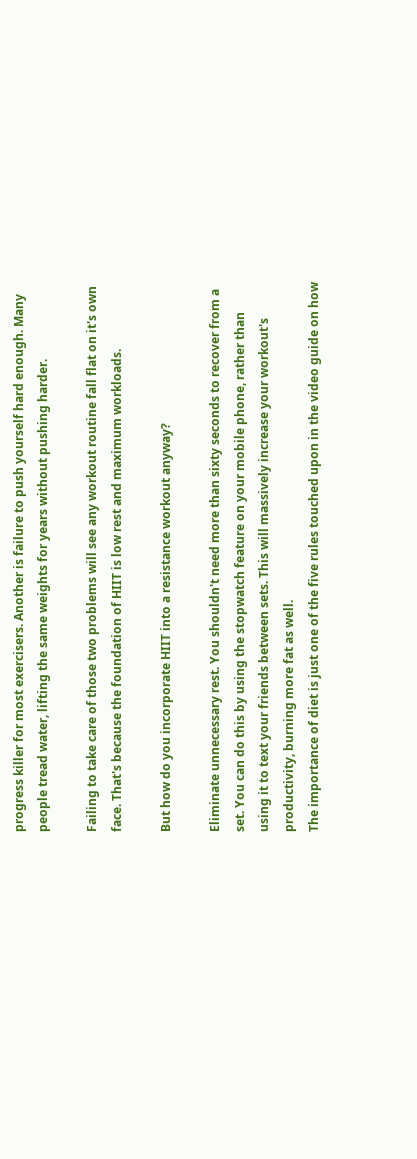progress killer for most exercisers. Another is failure to push yourself hard enough. Many people tread water, lifting the same weights for years without pushing harder.

Failing to take care of those two problems will see any workout routine fall flat on it's own face. That's because the foundation of HIIT is low rest and maximum workloads.

But how do you incorporate HIIT into a resistance workout anyway?

Eliminate unnecessary rest. You shouldn't need more than sixty seconds to recover from a set. You can do this by using the stopwatch feature on your mobile phone, rather than using it to text your friends between sets. This will massively increase your workout's productivity, burning more fat as well.
The importance of diet is just one of the five rules touched upon in the video guide on how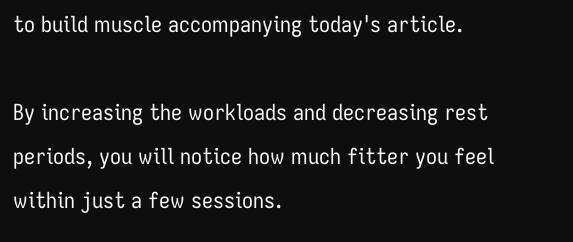to build muscle accompanying today's article.

By increasing the workloads and decreasing rest periods, you will notice how much fitter you feel within just a few sessions.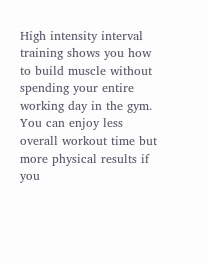High intensity interval training shows you how to build muscle without spending your entire working day in the gym. You can enjoy less overall workout time but more physical results if you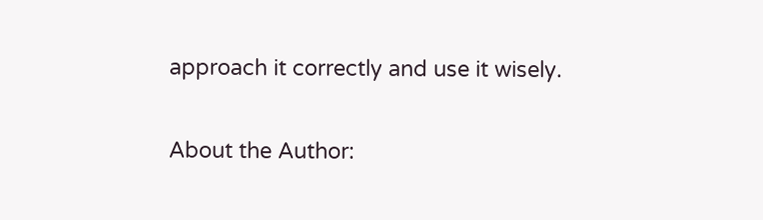approach it correctly and use it wisely.

About the Author: